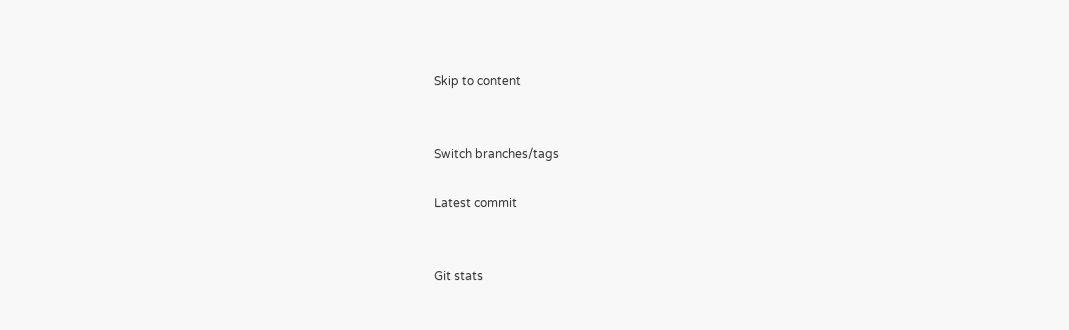Skip to content


Switch branches/tags

Latest commit


Git stats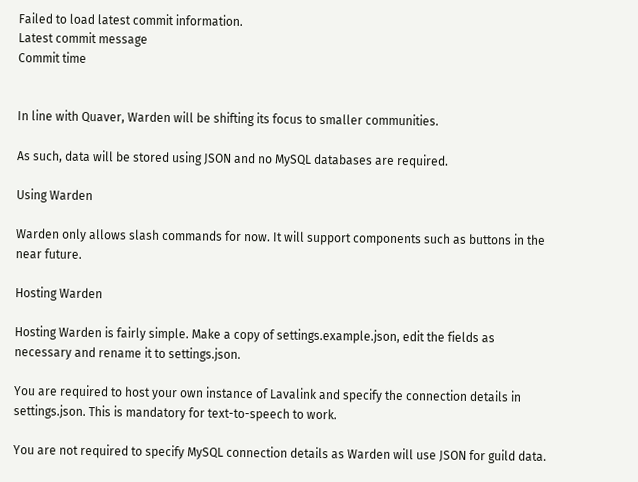Failed to load latest commit information.
Latest commit message
Commit time


In line with Quaver, Warden will be shifting its focus to smaller communities.

As such, data will be stored using JSON and no MySQL databases are required.

Using Warden

Warden only allows slash commands for now. It will support components such as buttons in the near future.

Hosting Warden

Hosting Warden is fairly simple. Make a copy of settings.example.json, edit the fields as necessary and rename it to settings.json.

You are required to host your own instance of Lavalink and specify the connection details in settings.json. This is mandatory for text-to-speech to work.

You are not required to specify MySQL connection details as Warden will use JSON for guild data.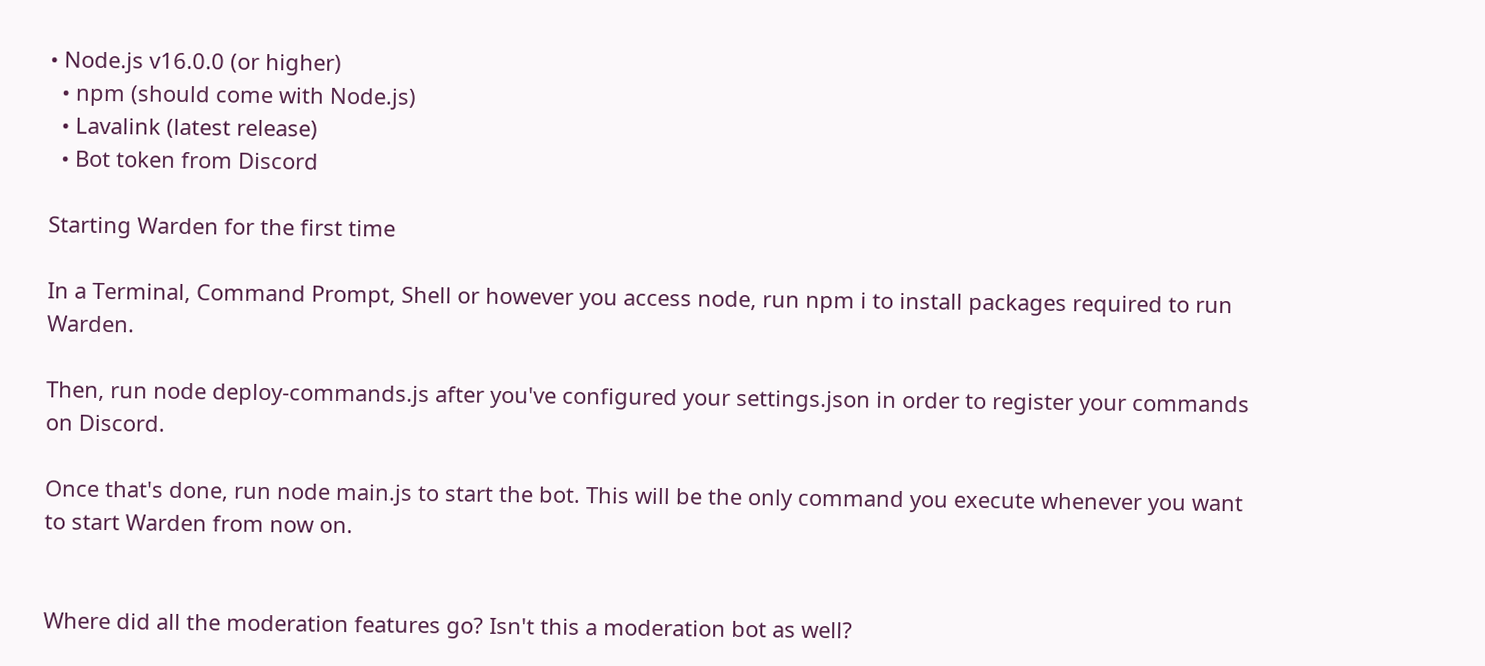• Node.js v16.0.0 (or higher)
  • npm (should come with Node.js)
  • Lavalink (latest release)
  • Bot token from Discord

Starting Warden for the first time

In a Terminal, Command Prompt, Shell or however you access node, run npm i to install packages required to run Warden.

Then, run node deploy-commands.js after you've configured your settings.json in order to register your commands on Discord.

Once that's done, run node main.js to start the bot. This will be the only command you execute whenever you want to start Warden from now on.


Where did all the moderation features go? Isn't this a moderation bot as well?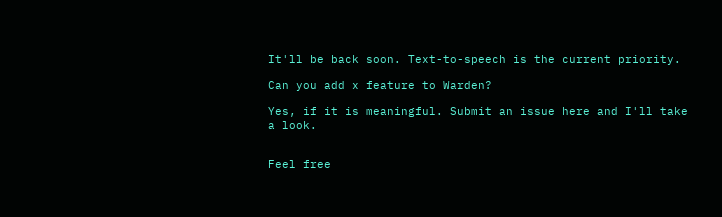It'll be back soon. Text-to-speech is the current priority.

Can you add x feature to Warden?

Yes, if it is meaningful. Submit an issue here and I'll take a look.


Feel free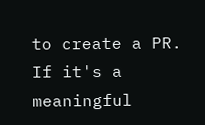to create a PR. If it's a meaningful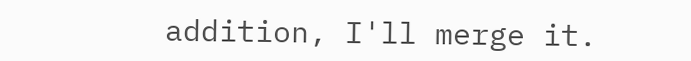addition, I'll merge it.